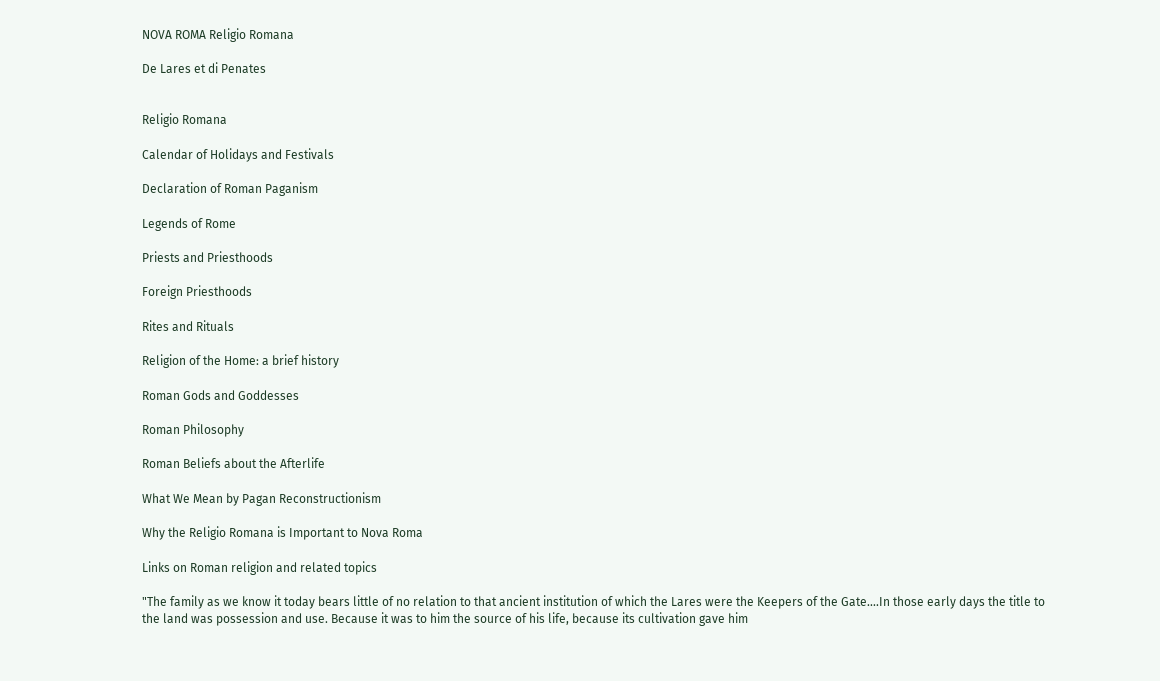NOVA ROMA Religio Romana

De Lares et di Penates


Religio Romana

Calendar of Holidays and Festivals

Declaration of Roman Paganism

Legends of Rome

Priests and Priesthoods

Foreign Priesthoods

Rites and Rituals

Religion of the Home: a brief history

Roman Gods and Goddesses

Roman Philosophy

Roman Beliefs about the Afterlife

What We Mean by Pagan Reconstructionism

Why the Religio Romana is Important to Nova Roma

Links on Roman religion and related topics

"The family as we know it today bears little of no relation to that ancient institution of which the Lares were the Keepers of the Gate....In those early days the title to the land was possession and use. Because it was to him the source of his life, because its cultivation gave him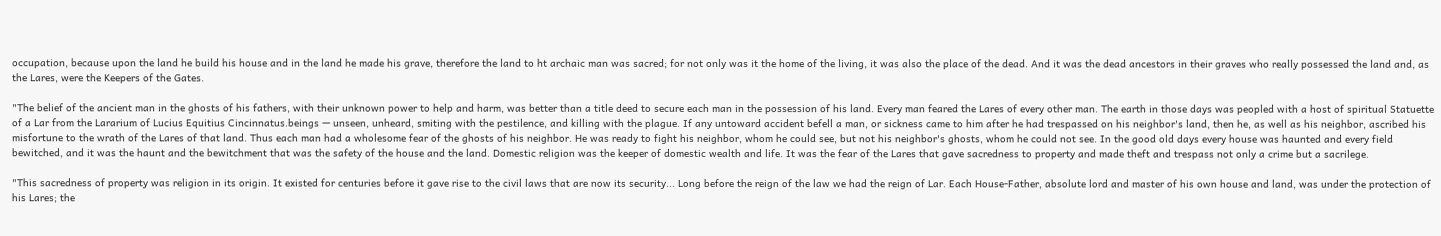occupation, because upon the land he build his house and in the land he made his grave, therefore the land to ht archaic man was sacred; for not only was it the home of the living, it was also the place of the dead. And it was the dead ancestors in their graves who really possessed the land and, as the Lares, were the Keepers of the Gates.

"The belief of the ancient man in the ghosts of his fathers, with their unknown power to help and harm, was better than a title deed to secure each man in the possession of his land. Every man feared the Lares of every other man. The earth in those days was peopled with a host of spiritual Statuette of a Lar from the Lararium of Lucius Equitius Cincinnatus.beings — unseen, unheard, smiting with the pestilence, and killing with the plague. If any untoward accident befell a man, or sickness came to him after he had trespassed on his neighbor's land, then he, as well as his neighbor, ascribed his misfortune to the wrath of the Lares of that land. Thus each man had a wholesome fear of the ghosts of his neighbor. He was ready to fight his neighbor, whom he could see, but not his neighbor's ghosts, whom he could not see. In the good old days every house was haunted and every field bewitched, and it was the haunt and the bewitchment that was the safety of the house and the land. Domestic religion was the keeper of domestic wealth and life. It was the fear of the Lares that gave sacredness to property and made theft and trespass not only a crime but a sacrilege.

"This sacredness of property was religion in its origin. It existed for centuries before it gave rise to the civil laws that are now its security... Long before the reign of the law we had the reign of Lar. Each House-Father, absolute lord and master of his own house and land, was under the protection of his Lares; the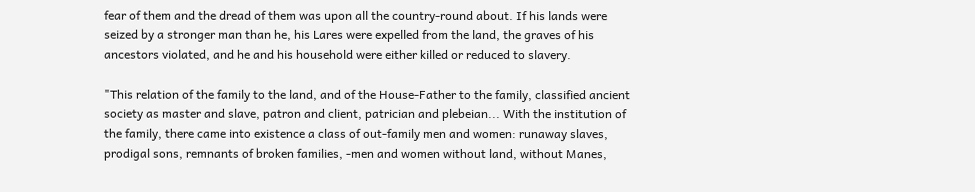fear of them and the dread of them was upon all the country-round about. If his lands were seized by a stronger man than he, his Lares were expelled from the land, the graves of his ancestors violated, and he and his household were either killed or reduced to slavery.

"This relation of the family to the land, and of the House-Father to the family, classified ancient society as master and slave, patron and client, patrician and plebeian... With the institution of the family, there came into existence a class of out-family men and women: runaway slaves, prodigal sons, remnants of broken families, -men and women without land, without Manes,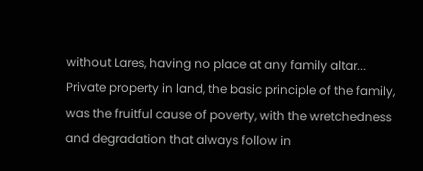without Lares, having no place at any family altar... Private property in land, the basic principle of the family, was the fruitful cause of poverty, with the wretchedness and degradation that always follow in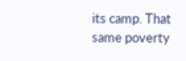its camp. That same poverty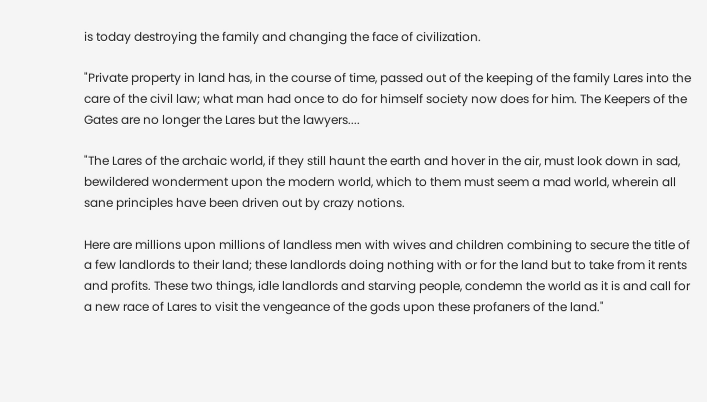is today destroying the family and changing the face of civilization.

"Private property in land has, in the course of time, passed out of the keeping of the family Lares into the care of the civil law; what man had once to do for himself society now does for him. The Keepers of the Gates are no longer the Lares but the lawyers....

"The Lares of the archaic world, if they still haunt the earth and hover in the air, must look down in sad, bewildered wonderment upon the modern world, which to them must seem a mad world, wherein all sane principles have been driven out by crazy notions.

Here are millions upon millions of landless men with wives and children combining to secure the title of a few landlords to their land; these landlords doing nothing with or for the land but to take from it rents and profits. These two things, idle landlords and starving people, condemn the world as it is and call for a new race of Lares to visit the vengeance of the gods upon these profaners of the land."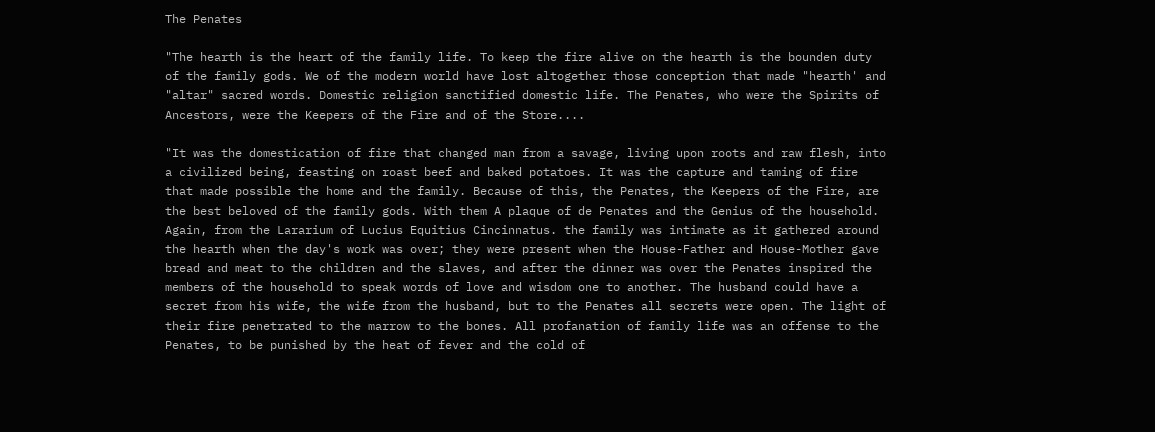The Penates

"The hearth is the heart of the family life. To keep the fire alive on the hearth is the bounden duty of the family gods. We of the modern world have lost altogether those conception that made "hearth' and "altar" sacred words. Domestic religion sanctified domestic life. The Penates, who were the Spirits of Ancestors, were the Keepers of the Fire and of the Store....

"It was the domestication of fire that changed man from a savage, living upon roots and raw flesh, into a civilized being, feasting on roast beef and baked potatoes. It was the capture and taming of fire that made possible the home and the family. Because of this, the Penates, the Keepers of the Fire, are the best beloved of the family gods. With them A plaque of de Penates and the Genius of the household. Again, from the Lararium of Lucius Equitius Cincinnatus. the family was intimate as it gathered around the hearth when the day's work was over; they were present when the House-Father and House-Mother gave bread and meat to the children and the slaves, and after the dinner was over the Penates inspired the members of the household to speak words of love and wisdom one to another. The husband could have a secret from his wife, the wife from the husband, but to the Penates all secrets were open. The light of their fire penetrated to the marrow to the bones. All profanation of family life was an offense to the Penates, to be punished by the heat of fever and the cold of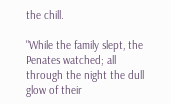the chill.

"While the family slept, the Penates watched; all through the night the dull glow of their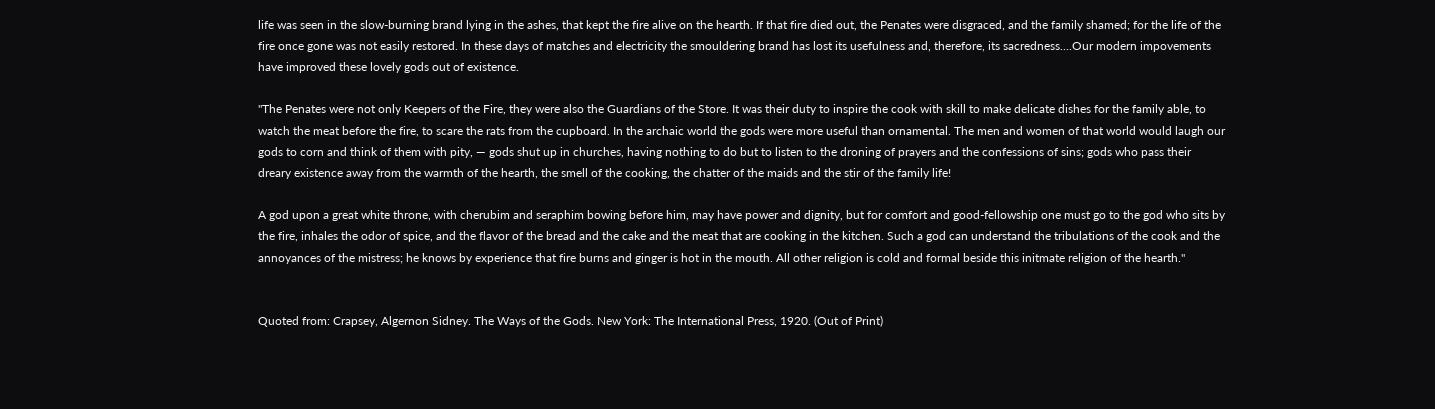life was seen in the slow-burning brand lying in the ashes, that kept the fire alive on the hearth. If that fire died out, the Penates were disgraced, and the family shamed; for the life of the fire once gone was not easily restored. In these days of matches and electricity the smouldering brand has lost its usefulness and, therefore, its sacredness....Our modern impovements have improved these lovely gods out of existence.

"The Penates were not only Keepers of the Fire, they were also the Guardians of the Store. It was their duty to inspire the cook with skill to make delicate dishes for the family able, to watch the meat before the fire, to scare the rats from the cupboard. In the archaic world the gods were more useful than ornamental. The men and women of that world would laugh our gods to corn and think of them with pity, — gods shut up in churches, having nothing to do but to listen to the droning of prayers and the confessions of sins; gods who pass their dreary existence away from the warmth of the hearth, the smell of the cooking, the chatter of the maids and the stir of the family life!

A god upon a great white throne, with cherubim and seraphim bowing before him, may have power and dignity, but for comfort and good-fellowship one must go to the god who sits by the fire, inhales the odor of spice, and the flavor of the bread and the cake and the meat that are cooking in the kitchen. Such a god can understand the tribulations of the cook and the annoyances of the mistress; he knows by experience that fire burns and ginger is hot in the mouth. All other religion is cold and formal beside this initmate religion of the hearth."


Quoted from: Crapsey, Algernon Sidney. The Ways of the Gods. New York: The International Press, 1920. (Out of Print)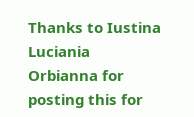Thanks to Iustina Luciania Orbianna for posting this for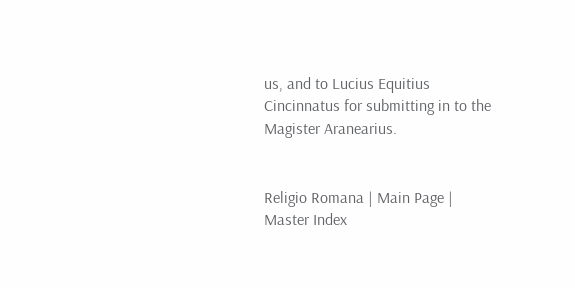us, and to Lucius Equitius Cincinnatus for submitting in to the Magister Aranearius.


Religio Romana | Main Page | Master Index